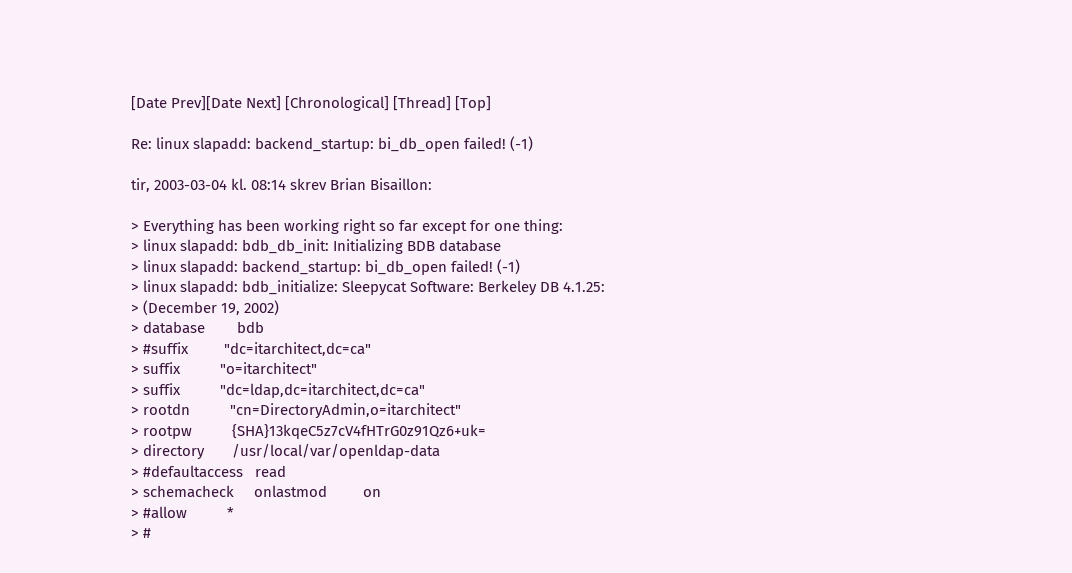[Date Prev][Date Next] [Chronological] [Thread] [Top]

Re: linux slapadd: backend_startup: bi_db_open failed! (-1)

tir, 2003-03-04 kl. 08:14 skrev Brian Bisaillon:

> Everything has been working right so far except for one thing:
> linux slapadd: bdb_db_init: Initializing BDB database
> linux slapadd: backend_startup: bi_db_open failed! (-1)
> linux slapadd: bdb_initialize: Sleepycat Software: Berkeley DB 4.1.25:
> (December 19, 2002)
> database        bdb
> #suffix         "dc=itarchitect,dc=ca"
> suffix          "o=itarchitect"
> suffix          "dc=ldap,dc=itarchitect,dc=ca"
> rootdn          "cn=DirectoryAdmin,o=itarchitect"
> rootpw          {SHA}13kqeC5z7cV4fHTrG0z91Qz6+uk=
> directory       /usr/local/var/openldap-data
> #defaultaccess   read
> schemacheck     onlastmod         on
> #allow          *
> #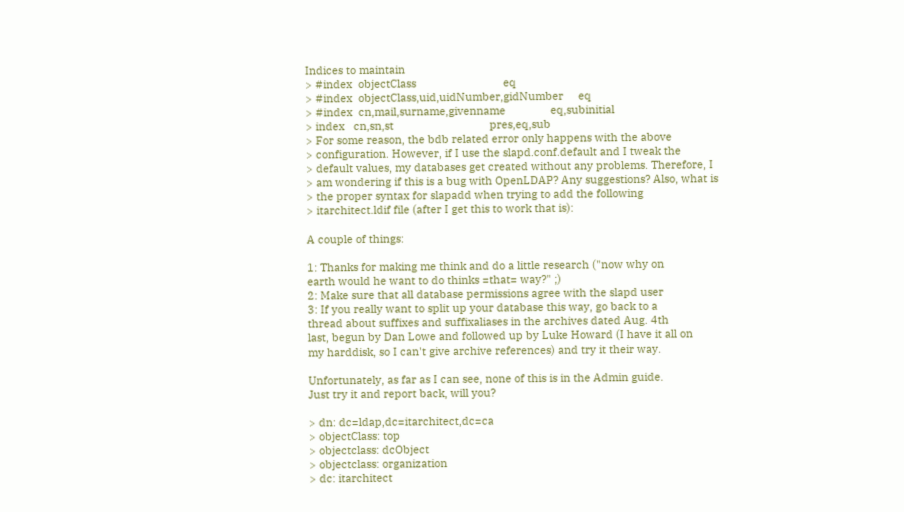Indices to maintain
> #index  objectClass                             eq
> #index  objectClass,uid,uidNumber,gidNumber     eq
> #index  cn,mail,surname,givenname               eq,subinitial
> index   cn,sn,st                                pres,eq,sub
> For some reason, the bdb related error only happens with the above
> configuration. However, if I use the slapd.conf.default and I tweak the
> default values, my databases get created without any problems. Therefore, I
> am wondering if this is a bug with OpenLDAP? Any suggestions? Also, what is
> the proper syntax for slapadd when trying to add the following
> itarchitect.ldif file (after I get this to work that is):

A couple of things:

1: Thanks for making me think and do a little research ("now why on
earth would he want to do thinks =that= way?" ;)
2: Make sure that all database permissions agree with the slapd user
3: If you really want to split up your database this way, go back to a
thread about suffixes and suffixaliases in the archives dated Aug. 4th
last, begun by Dan Lowe and followed up by Luke Howard (I have it all on
my harddisk, so I can't give archive references) and try it their way.

Unfortunately, as far as I can see, none of this is in the Admin guide.
Just try it and report back, will you?

> dn: dc=ldap,dc=itarchitect,dc=ca
> objectClass: top
> objectclass: dcObject
> objectclass: organization
> dc: itarchitect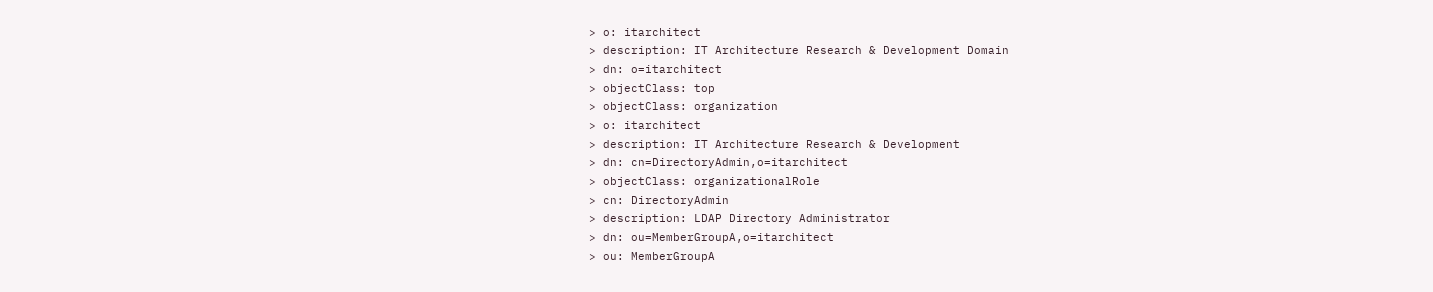> o: itarchitect
> description: IT Architecture Research & Development Domain
> dn: o=itarchitect
> objectClass: top
> objectClass: organization
> o: itarchitect
> description: IT Architecture Research & Development
> dn: cn=DirectoryAdmin,o=itarchitect
> objectClass: organizationalRole
> cn: DirectoryAdmin
> description: LDAP Directory Administrator
> dn: ou=MemberGroupA,o=itarchitect
> ou: MemberGroupA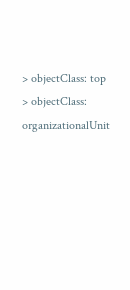> objectClass: top
> objectClass: organizationalUnit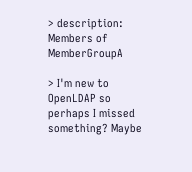> description: Members of MemberGroupA

> I'm new to OpenLDAP so perhaps I missed something? Maybe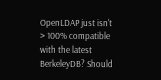OpenLDAP just isn't
> 100% compatible with the latest BerkeleyDB? Should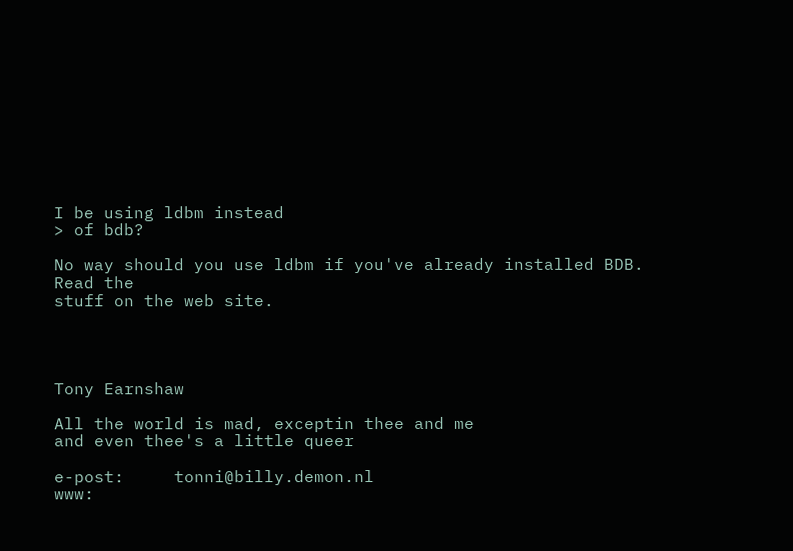I be using ldbm instead
> of bdb?

No way should you use ldbm if you've already installed BDB. Read the
stuff on the web site.




Tony Earnshaw

All the world is mad, exceptin thee and me
and even thee's a little queer

e-post:     tonni@billy.demon.nl
www: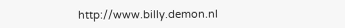http://www.billy.demon.nl